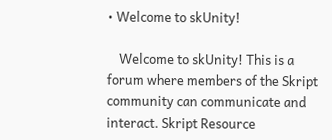• Welcome to skUnity!

    Welcome to skUnity! This is a forum where members of the Skript community can communicate and interact. Skript Resource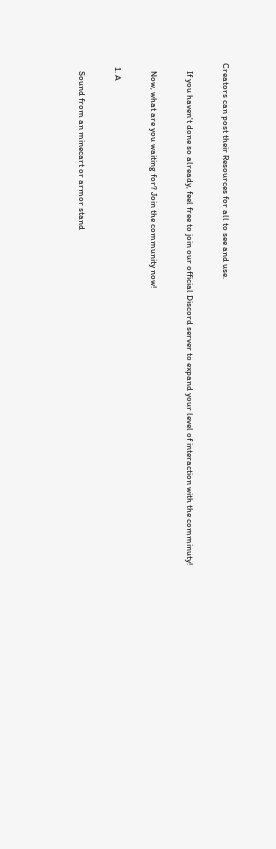Creators can post their Resources for all to see and use.

    If you haven't done so already, feel free to join our official Discord server to expand your level of interaction with the comminuty!

    Now, what are you waiting for? Join the community now!

  1. A

    Sound from an minecart or armor stand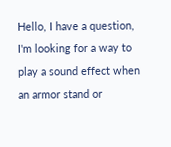Hello, I have a question, I'm looking for a way to play a sound effect when an armor stand or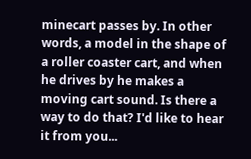minecart passes by. In other words, a model in the shape of a roller coaster cart, and when he drives by he makes a moving cart sound. Is there a way to do that? I'd like to hear it from you...